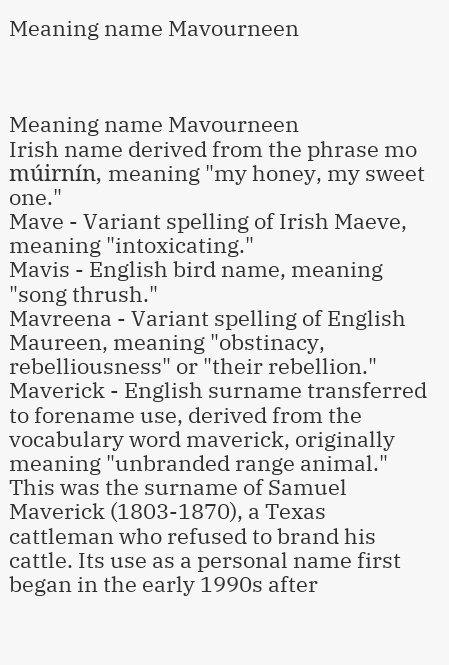Meaning name Mavourneen



Meaning name Mavourneen
Irish name derived from the phrase mo múirnín, meaning "my honey, my sweet one."
Mave - Variant spelling of Irish Maeve, meaning "intoxicating."
Mavis - English bird name, meaning "song thrush."
Mavreena - Variant spelling of English Maureen, meaning "obstinacy, rebelliousness" or "their rebellion."
Maverick - English surname transferred to forename use, derived from the vocabulary word maverick, originally meaning "unbranded range animal." This was the surname of Samuel Maverick (1803-1870), a Texas cattleman who refused to brand his cattle. Its use as a personal name first began in the early 1990s after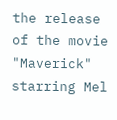the release of the movie "Maverick" starring Mel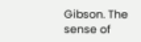Gibson. The sense of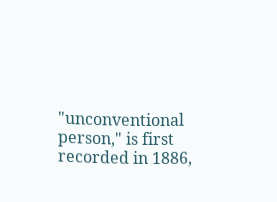"unconventional person," is first recorded in 1886,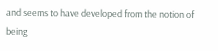and seems to have developed from the notion of being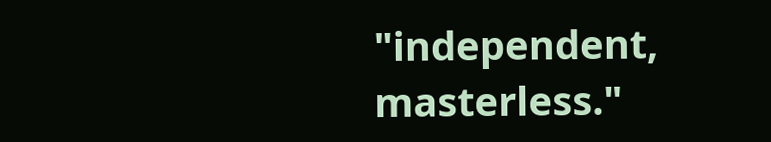"independent, masterless."